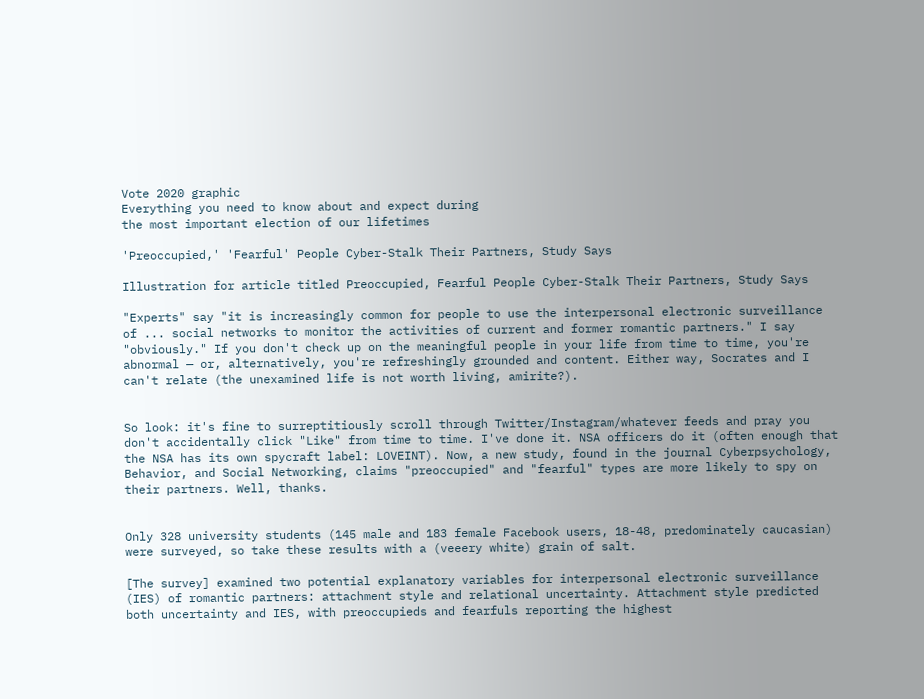Vote 2020 graphic
Everything you need to know about and expect during
the most important election of our lifetimes

'Preoccupied,' 'Fearful' People Cyber-Stalk Their Partners, Study Says

Illustration for article titled Preoccupied, Fearful People Cyber-Stalk Their Partners, Study Says

"Experts" say "it is increasingly common for people to use the interpersonal electronic surveillance of ... social networks to monitor the activities of current and former romantic partners." I say "obviously." If you don't check up on the meaningful people in your life from time to time, you're abnormal — or, alternatively, you're refreshingly grounded and content. Either way, Socrates and I can't relate (the unexamined life is not worth living, amirite?).


So look: it's fine to surreptitiously scroll through Twitter/Instagram/whatever feeds and pray you don't accidentally click "Like" from time to time. I've done it. NSA officers do it (often enough that the NSA has its own spycraft label: LOVEINT). Now, a new study, found in the journal Cyberpsychology, Behavior, and Social Networking, claims "preoccupied" and "fearful" types are more likely to spy on their partners. Well, thanks.


Only 328 university students (145 male and 183 female Facebook users, 18-48, predominately caucasian) were surveyed, so take these results with a (veeery white) grain of salt.

[The survey] examined two potential explanatory variables for interpersonal electronic surveillance (IES) of romantic partners: attachment style and relational uncertainty. Attachment style predicted both uncertainty and IES, with preoccupieds and fearfuls reporting the highest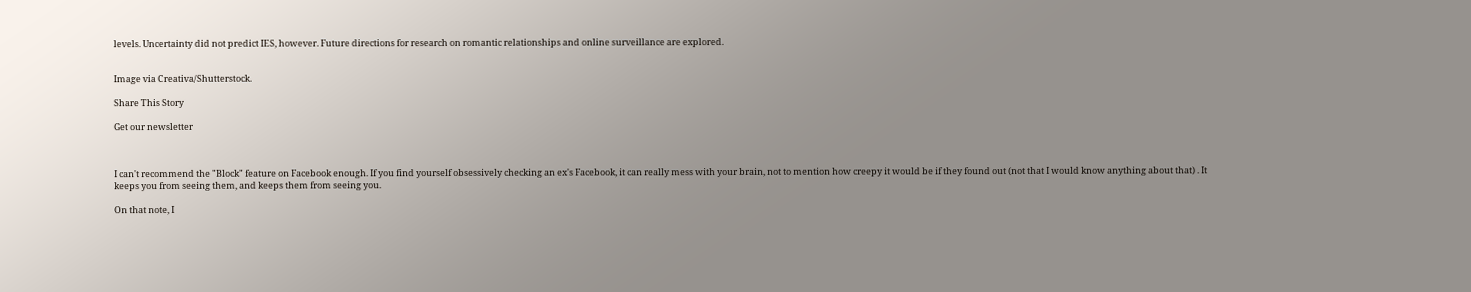levels. Uncertainty did not predict IES, however. Future directions for research on romantic relationships and online surveillance are explored.


Image via Creativa/Shutterstock.

Share This Story

Get our newsletter



I can't recommend the "Block" feature on Facebook enough. If you find yourself obsessively checking an ex's Facebook, it can really mess with your brain, not to mention how creepy it would be if they found out (not that I would know anything about that) . It keeps you from seeing them, and keeps them from seeing you.

On that note, I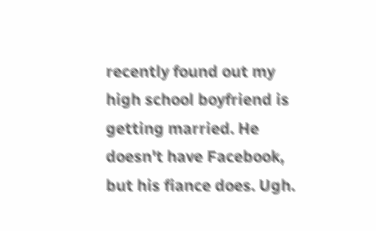recently found out my high school boyfriend is getting married. He doesn't have Facebook, but his fiance does. Ugh.